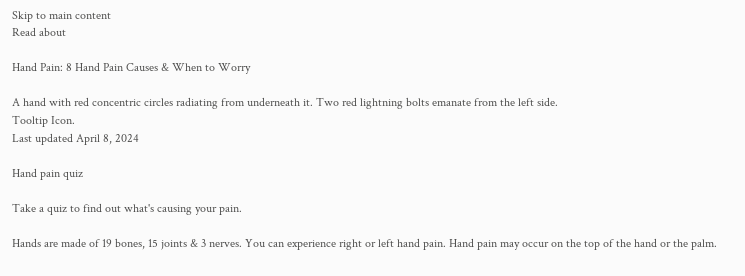Skip to main content
Read about

Hand Pain: 8 Hand Pain Causes & When to Worry

A hand with red concentric circles radiating from underneath it. Two red lightning bolts emanate from the left side.
Tooltip Icon.
Last updated April 8, 2024

Hand pain quiz

Take a quiz to find out what's causing your pain.

Hands are made of 19 bones, 15 joints & 3 nerves. You can experience right or left hand pain. Hand pain may occur on the top of the hand or the palm.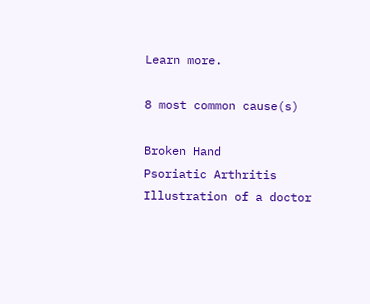Learn more.

8 most common cause(s)

Broken Hand
Psoriatic Arthritis
Illustration of a doctor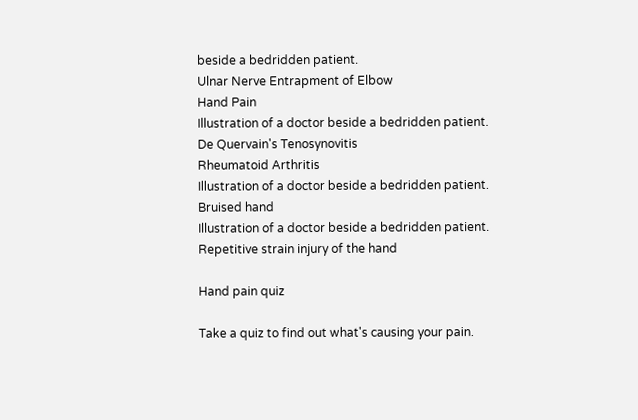beside a bedridden patient.
Ulnar Nerve Entrapment of Elbow
Hand Pain
Illustration of a doctor beside a bedridden patient.
De Quervain's Tenosynovitis
Rheumatoid Arthritis
Illustration of a doctor beside a bedridden patient.
Bruised hand
Illustration of a doctor beside a bedridden patient.
Repetitive strain injury of the hand

Hand pain quiz

Take a quiz to find out what's causing your pain.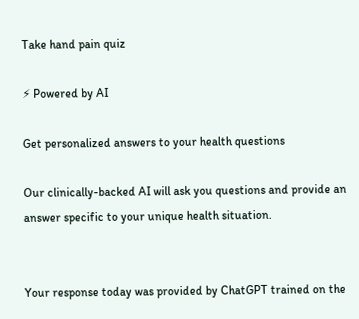Take hand pain quiz

⚡ Powered by AI

Get personalized answers to your health questions

Our clinically-backed AI will ask you questions and provide an answer specific to your unique health situation.


Your response today was provided by ChatGPT trained on the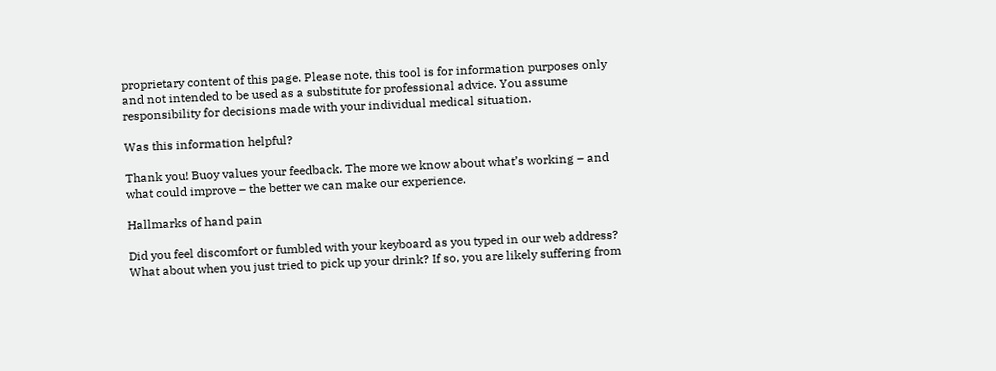proprietary content of this page. Please note, this tool is for information purposes only and not intended to be used as a substitute for professional advice. You assume responsibility for decisions made with your individual medical situation.

Was this information helpful?

Thank you! Buoy values your feedback. The more we know about what’s working – and what could improve – the better we can make our experience.

Hallmarks of hand pain

Did you feel discomfort or fumbled with your keyboard as you typed in our web address? What about when you just tried to pick up your drink? If so, you are likely suffering from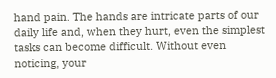hand pain. The hands are intricate parts of our daily life and, when they hurt, even the simplest tasks can become difficult. Without even noticing, your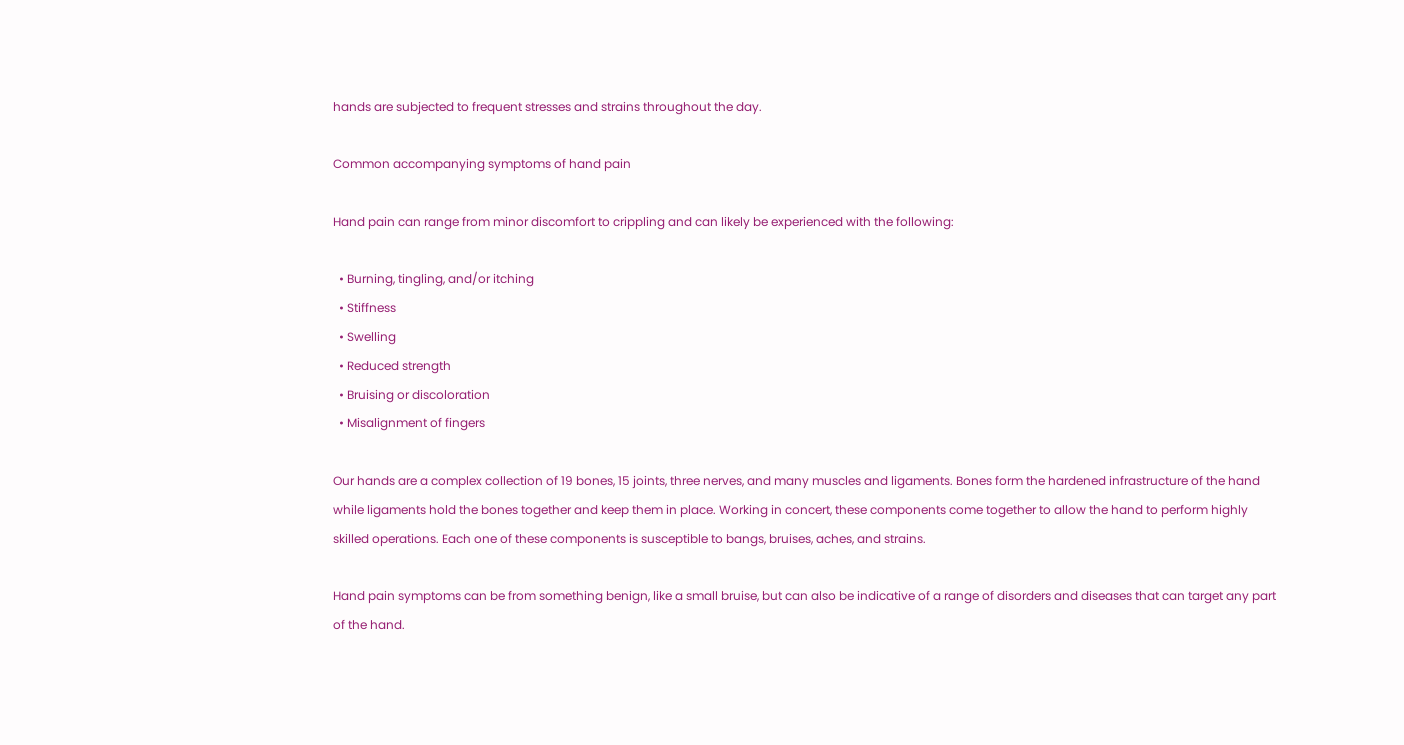hands are subjected to frequent stresses and strains throughout the day.

Common accompanying symptoms of hand pain

Hand pain can range from minor discomfort to crippling and can likely be experienced with the following:

  • Burning, tingling, and/or itching
  • Stiffness
  • Swelling
  • Reduced strength
  • Bruising or discoloration
  • Misalignment of fingers

Our hands are a complex collection of 19 bones, 15 joints, three nerves, and many muscles and ligaments. Bones form the hardened infrastructure of the hand while ligaments hold the bones together and keep them in place. Working in concert, these components come together to allow the hand to perform highly skilled operations. Each one of these components is susceptible to bangs, bruises, aches, and strains.

Hand pain symptoms can be from something benign, like a small bruise, but can also be indicative of a range of disorders and diseases that can target any part of the hand.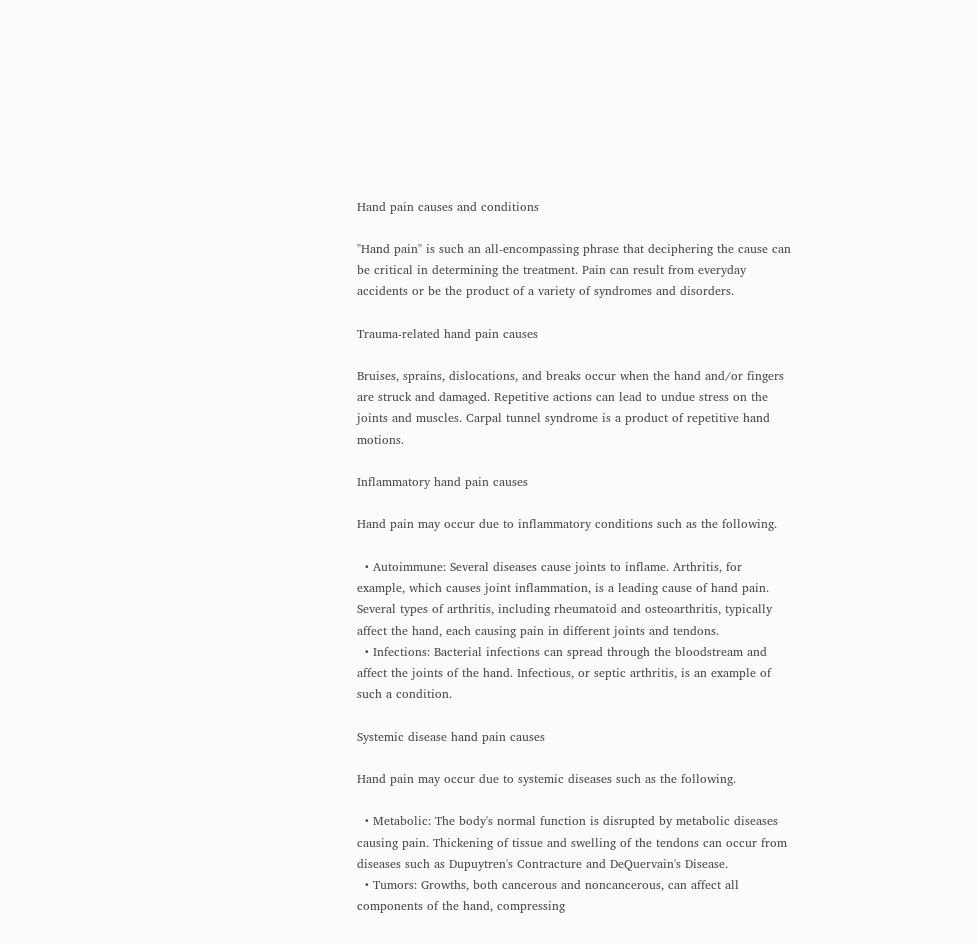Hand pain causes and conditions

"Hand pain" is such an all-encompassing phrase that deciphering the cause can be critical in determining the treatment. Pain can result from everyday accidents or be the product of a variety of syndromes and disorders.

Trauma-related hand pain causes

Bruises, sprains, dislocations, and breaks occur when the hand and/or fingers are struck and damaged. Repetitive actions can lead to undue stress on the joints and muscles. Carpal tunnel syndrome is a product of repetitive hand motions.

Inflammatory hand pain causes

Hand pain may occur due to inflammatory conditions such as the following.

  • Autoimmune: Several diseases cause joints to inflame. Arthritis, for example, which causes joint inflammation, is a leading cause of hand pain. Several types of arthritis, including rheumatoid and osteoarthritis, typically affect the hand, each causing pain in different joints and tendons.
  • Infections: Bacterial infections can spread through the bloodstream and affect the joints of the hand. Infectious, or septic arthritis, is an example of such a condition.

Systemic disease hand pain causes

Hand pain may occur due to systemic diseases such as the following.

  • Metabolic: The body's normal function is disrupted by metabolic diseases causing pain. Thickening of tissue and swelling of the tendons can occur from diseases such as Dupuytren's Contracture and DeQuervain's Disease.
  • Tumors: Growths, both cancerous and noncancerous, can affect all components of the hand, compressing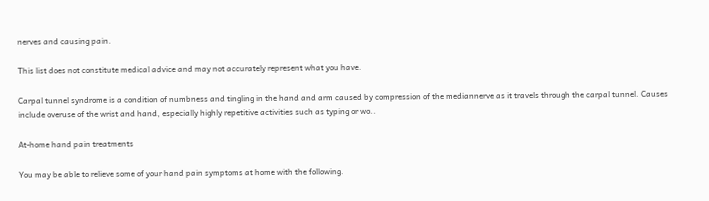nerves and causing pain.

This list does not constitute medical advice and may not accurately represent what you have.

Carpal tunnel syndrome is a condition of numbness and tingling in the hand and arm caused by compression of the mediannerve as it travels through the carpal tunnel. Causes include overuse of the wrist and hand, especially highly repetitive activities such as typing or wo..

At-home hand pain treatments

You may be able to relieve some of your hand pain symptoms at home with the following.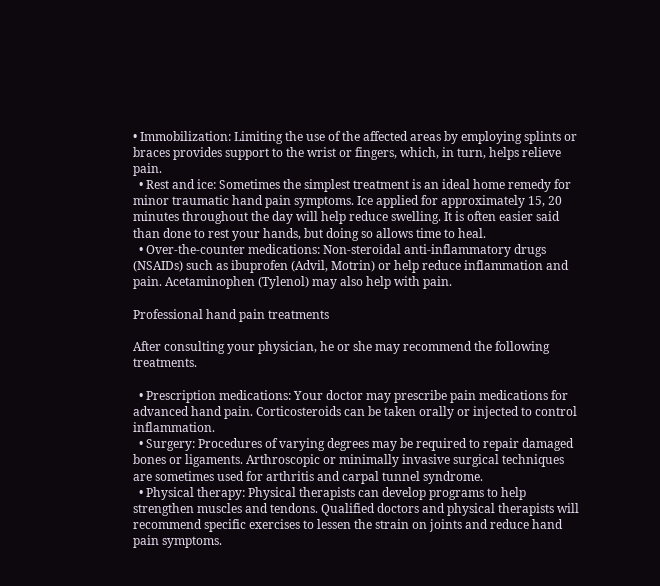• Immobilization: Limiting the use of the affected areas by employing splints or braces provides support to the wrist or fingers, which, in turn, helps relieve pain.
  • Rest and ice: Sometimes the simplest treatment is an ideal home remedy for minor traumatic hand pain symptoms. Ice applied for approximately 15, 20 minutes throughout the day will help reduce swelling. It is often easier said than done to rest your hands, but doing so allows time to heal.
  • Over-the-counter medications: Non-steroidal anti-inflammatory drugs (NSAIDs) such as ibuprofen (Advil, Motrin) or help reduce inflammation and pain. Acetaminophen (Tylenol) may also help with pain.

Professional hand pain treatments

After consulting your physician, he or she may recommend the following treatments.

  • Prescription medications: Your doctor may prescribe pain medications for advanced hand pain. Corticosteroids can be taken orally or injected to control inflammation.
  • Surgery: Procedures of varying degrees may be required to repair damaged bones or ligaments. Arthroscopic or minimally invasive surgical techniques are sometimes used for arthritis and carpal tunnel syndrome.
  • Physical therapy: Physical therapists can develop programs to help strengthen muscles and tendons. Qualified doctors and physical therapists will recommend specific exercises to lessen the strain on joints and reduce hand pain symptoms.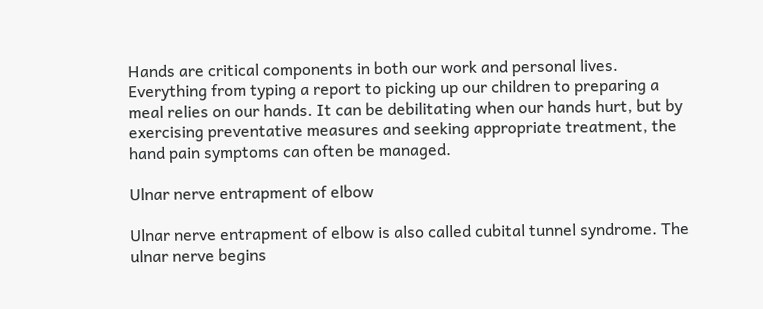Hands are critical components in both our work and personal lives. Everything from typing a report to picking up our children to preparing a meal relies on our hands. It can be debilitating when our hands hurt, but by exercising preventative measures and seeking appropriate treatment, the hand pain symptoms can often be managed.

Ulnar nerve entrapment of elbow

Ulnar nerve entrapment of elbow is also called cubital tunnel syndrome. The ulnar nerve begins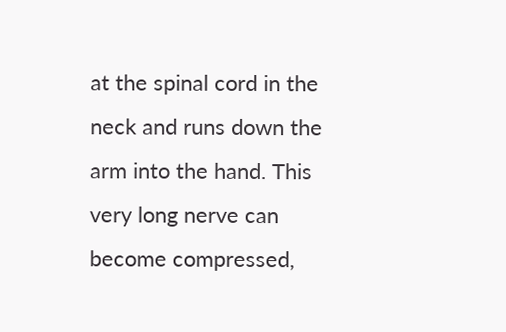at the spinal cord in the neck and runs down the arm into the hand. This very long nerve can become compressed,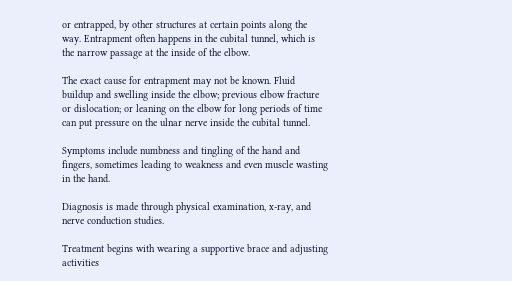or entrapped, by other structures at certain points along the way. Entrapment often happens in the cubital tunnel, which is the narrow passage at the inside of the elbow.

The exact cause for entrapment may not be known. Fluid buildup and swelling inside the elbow; previous elbow fracture or dislocation; or leaning on the elbow for long periods of time can put pressure on the ulnar nerve inside the cubital tunnel.

Symptoms include numbness and tingling of the hand and fingers, sometimes leading to weakness and even muscle wasting in the hand.

Diagnosis is made through physical examination, x-ray, and nerve conduction studies.

Treatment begins with wearing a supportive brace and adjusting activities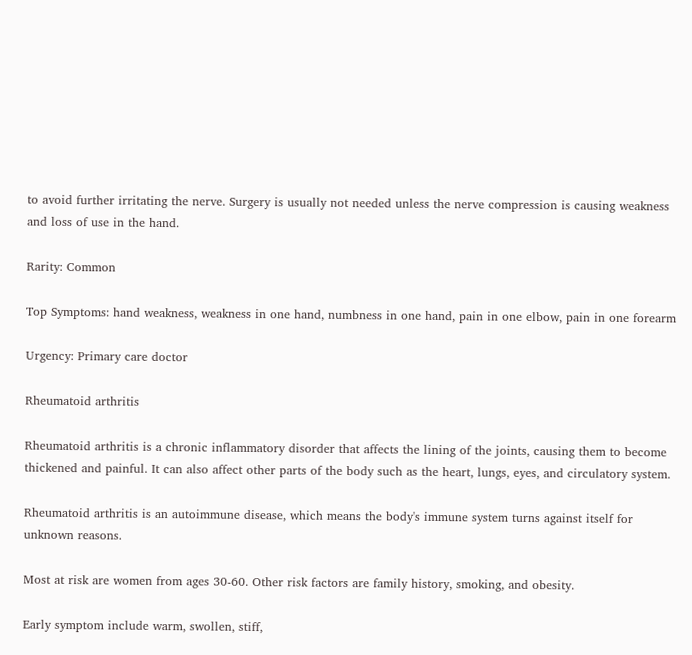to avoid further irritating the nerve. Surgery is usually not needed unless the nerve compression is causing weakness and loss of use in the hand.

Rarity: Common

Top Symptoms: hand weakness, weakness in one hand, numbness in one hand, pain in one elbow, pain in one forearm

Urgency: Primary care doctor

Rheumatoid arthritis

Rheumatoid arthritis is a chronic inflammatory disorder that affects the lining of the joints, causing them to become thickened and painful. It can also affect other parts of the body such as the heart, lungs, eyes, and circulatory system.

Rheumatoid arthritis is an autoimmune disease, which means the body's immune system turns against itself for unknown reasons.

Most at risk are women from ages 30-60. Other risk factors are family history, smoking, and obesity.

Early symptom include warm, swollen, stiff,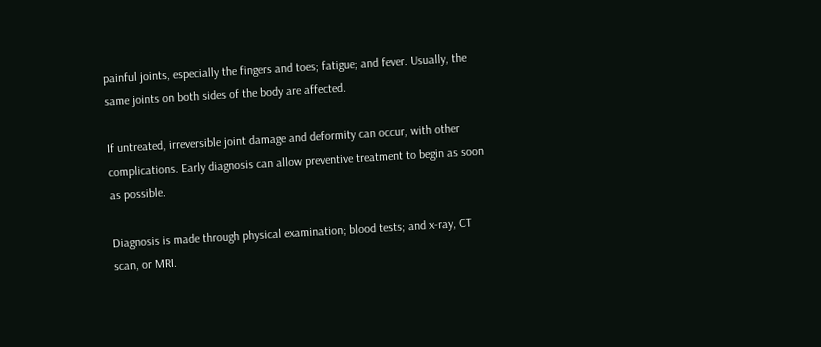painful joints, especially the fingers and toes; fatigue; and fever. Usually, the same joints on both sides of the body are affected.

If untreated, irreversible joint damage and deformity can occur, with other complications. Early diagnosis can allow preventive treatment to begin as soon as possible.

Diagnosis is made through physical examination; blood tests; and x-ray, CT scan, or MRI.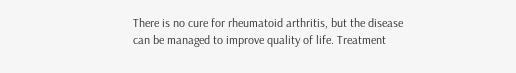There is no cure for rheumatoid arthritis, but the disease can be managed to improve quality of life. Treatment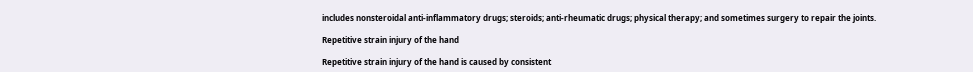includes nonsteroidal anti-inflammatory drugs; steroids; anti-rheumatic drugs; physical therapy; and sometimes surgery to repair the joints.

Repetitive strain injury of the hand

Repetitive strain injury of the hand is caused by consistent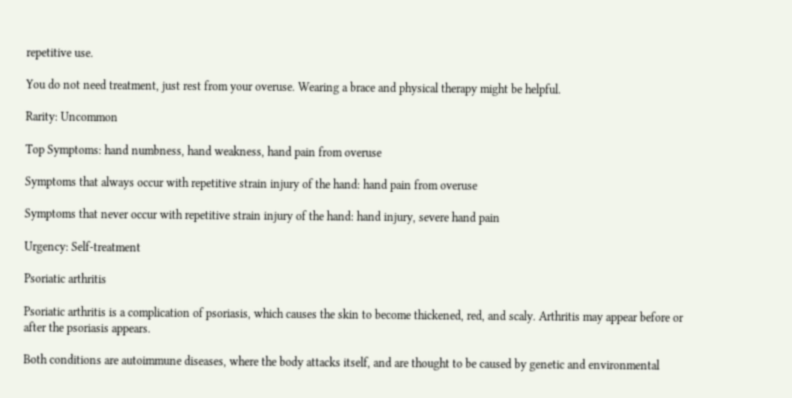repetitive use.

You do not need treatment, just rest from your overuse. Wearing a brace and physical therapy might be helpful.

Rarity: Uncommon

Top Symptoms: hand numbness, hand weakness, hand pain from overuse

Symptoms that always occur with repetitive strain injury of the hand: hand pain from overuse

Symptoms that never occur with repetitive strain injury of the hand: hand injury, severe hand pain

Urgency: Self-treatment

Psoriatic arthritis

Psoriatic arthritis is a complication of psoriasis, which causes the skin to become thickened, red, and scaly. Arthritis may appear before or after the psoriasis appears.

Both conditions are autoimmune diseases, where the body attacks itself, and are thought to be caused by genetic and environmental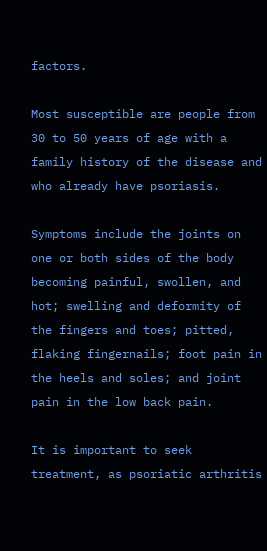factors.

Most susceptible are people from 30 to 50 years of age with a family history of the disease and who already have psoriasis.

Symptoms include the joints on one or both sides of the body becoming painful, swollen, and hot; swelling and deformity of the fingers and toes; pitted, flaking fingernails; foot pain in the heels and soles; and joint pain in the low back pain.

It is important to seek treatment, as psoriatic arthritis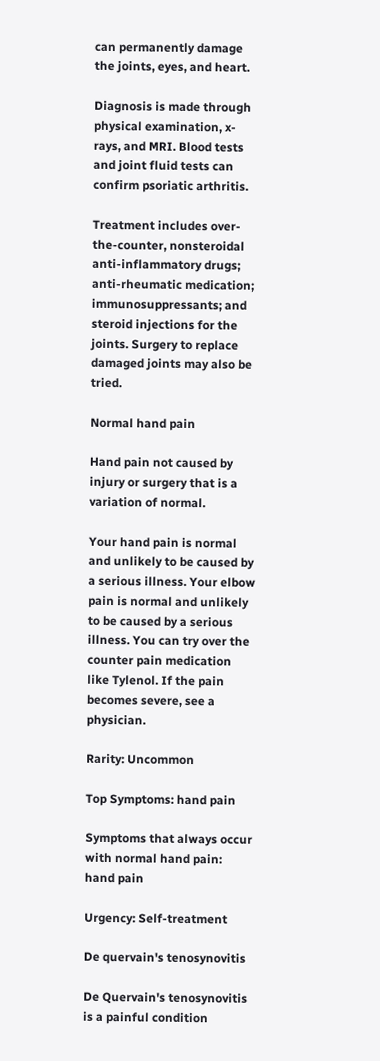can permanently damage the joints, eyes, and heart.

Diagnosis is made through physical examination, x-rays, and MRI. Blood tests and joint fluid tests can confirm psoriatic arthritis.

Treatment includes over-the-counter, nonsteroidal anti-inflammatory drugs; anti-rheumatic medication; immunosuppressants; and steroid injections for the joints. Surgery to replace damaged joints may also be tried.

Normal hand pain

Hand pain not caused by injury or surgery that is a variation of normal.

Your hand pain is normal and unlikely to be caused by a serious illness. Your elbow pain is normal and unlikely to be caused by a serious illness. You can try over the counter pain medication like Tylenol. If the pain becomes severe, see a physician.

Rarity: Uncommon

Top Symptoms: hand pain

Symptoms that always occur with normal hand pain: hand pain

Urgency: Self-treatment

De quervain's tenosynovitis

De Quervain's tenosynovitis is a painful condition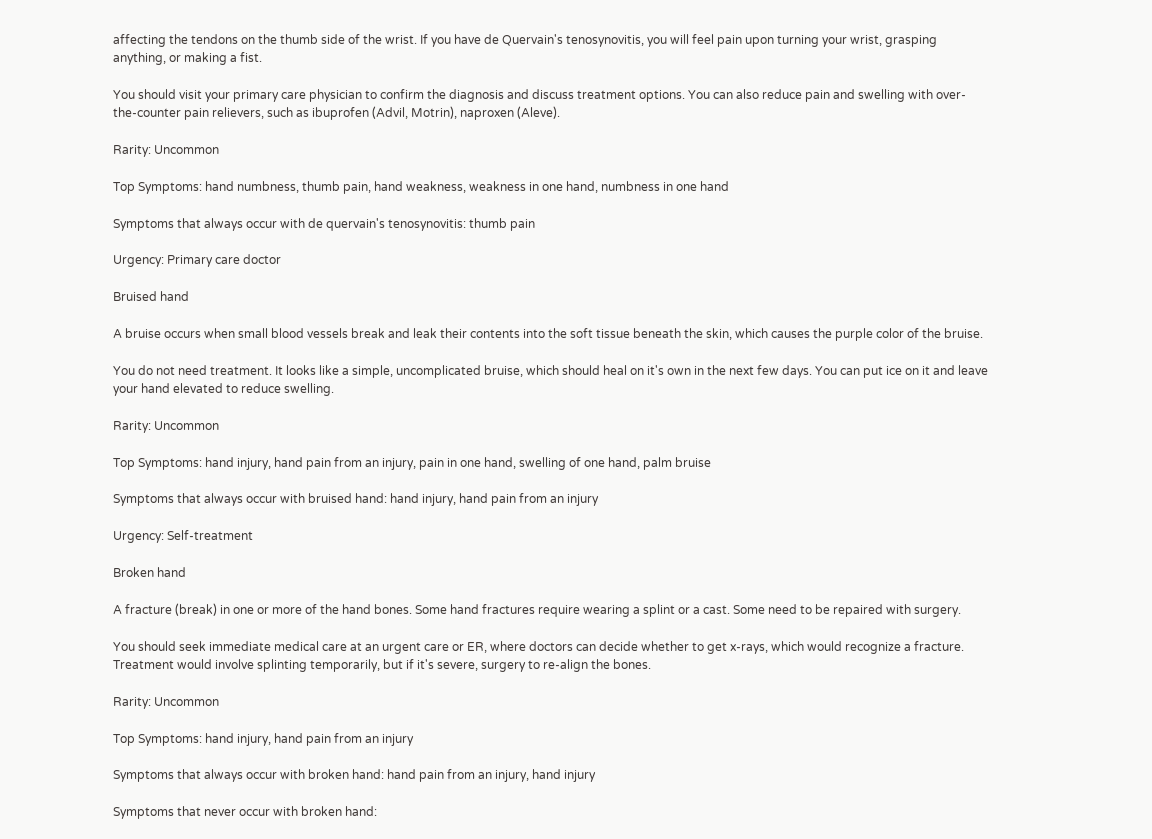affecting the tendons on the thumb side of the wrist. If you have de Quervain's tenosynovitis, you will feel pain upon turning your wrist, grasping anything, or making a fist.

You should visit your primary care physician to confirm the diagnosis and discuss treatment options. You can also reduce pain and swelling with over-the-counter pain relievers, such as ibuprofen (Advil, Motrin), naproxen (Aleve).

Rarity: Uncommon

Top Symptoms: hand numbness, thumb pain, hand weakness, weakness in one hand, numbness in one hand

Symptoms that always occur with de quervain's tenosynovitis: thumb pain

Urgency: Primary care doctor

Bruised hand

A bruise occurs when small blood vessels break and leak their contents into the soft tissue beneath the skin, which causes the purple color of the bruise.

You do not need treatment. It looks like a simple, uncomplicated bruise, which should heal on it's own in the next few days. You can put ice on it and leave your hand elevated to reduce swelling.

Rarity: Uncommon

Top Symptoms: hand injury, hand pain from an injury, pain in one hand, swelling of one hand, palm bruise

Symptoms that always occur with bruised hand: hand injury, hand pain from an injury

Urgency: Self-treatment

Broken hand

A fracture (break) in one or more of the hand bones. Some hand fractures require wearing a splint or a cast. Some need to be repaired with surgery.

You should seek immediate medical care at an urgent care or ER, where doctors can decide whether to get x-rays, which would recognize a fracture. Treatment would involve splinting temporarily, but if it's severe, surgery to re-align the bones.

Rarity: Uncommon

Top Symptoms: hand injury, hand pain from an injury

Symptoms that always occur with broken hand: hand pain from an injury, hand injury

Symptoms that never occur with broken hand: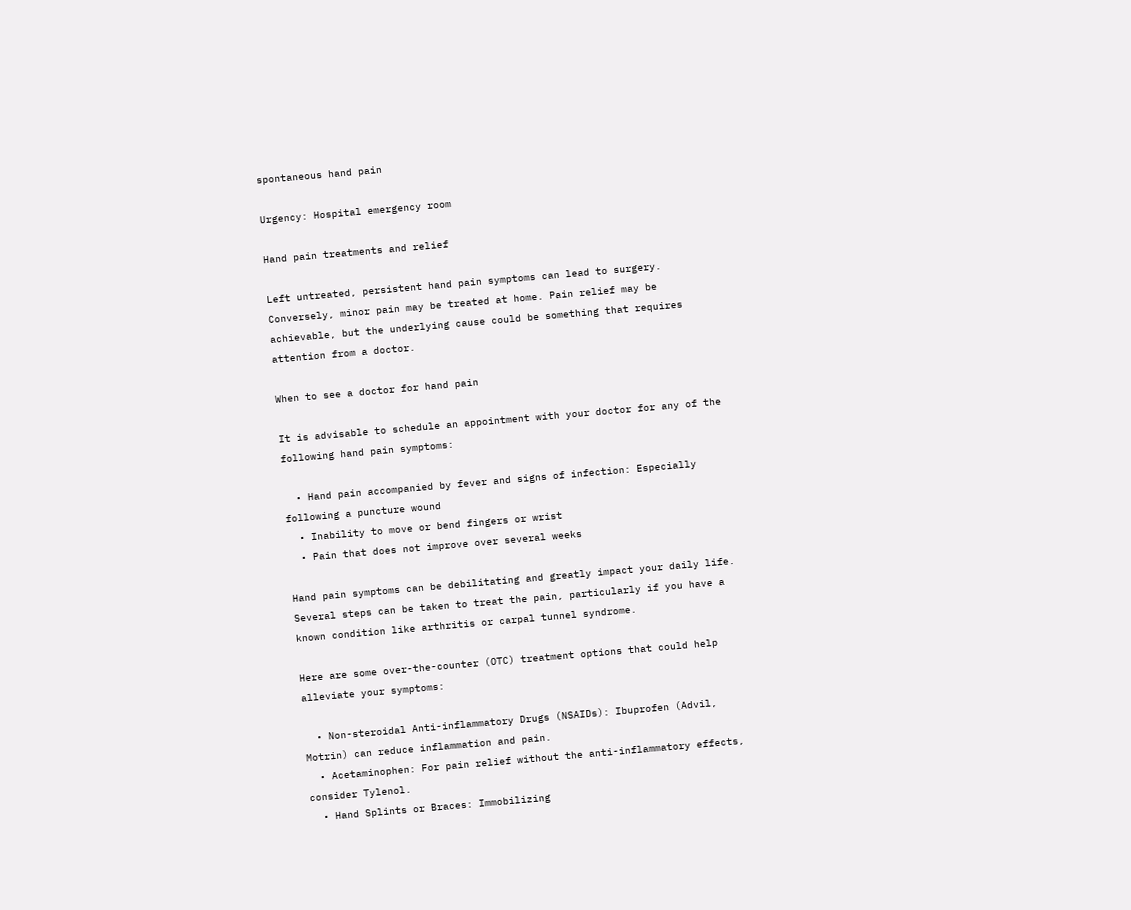spontaneous hand pain

Urgency: Hospital emergency room

Hand pain treatments and relief

Left untreated, persistent hand pain symptoms can lead to surgery. Conversely, minor pain may be treated at home. Pain relief may be achievable, but the underlying cause could be something that requires attention from a doctor.

When to see a doctor for hand pain

It is advisable to schedule an appointment with your doctor for any of the following hand pain symptoms:

  • Hand pain accompanied by fever and signs of infection: Especially following a puncture wound
  • Inability to move or bend fingers or wrist
  • Pain that does not improve over several weeks

Hand pain symptoms can be debilitating and greatly impact your daily life. Several steps can be taken to treat the pain, particularly if you have a known condition like arthritis or carpal tunnel syndrome.

Here are some over-the-counter (OTC) treatment options that could help alleviate your symptoms:

  • Non-steroidal Anti-inflammatory Drugs (NSAIDs): Ibuprofen (Advil, Motrin) can reduce inflammation and pain.
  • Acetaminophen: For pain relief without the anti-inflammatory effects, consider Tylenol.
  • Hand Splints or Braces: Immobilizing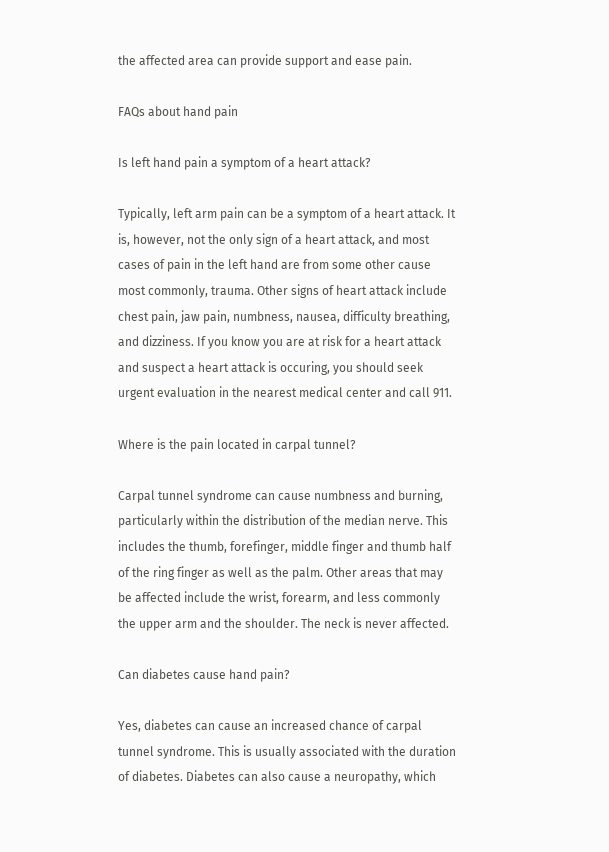the affected area can provide support and ease pain.

FAQs about hand pain

Is left hand pain a symptom of a heart attack?

Typically, left arm pain can be a symptom of a heart attack. It is, however, not the only sign of a heart attack, and most cases of pain in the left hand are from some other cause most commonly, trauma. Other signs of heart attack include chest pain, jaw pain, numbness, nausea, difficulty breathing, and dizziness. If you know you are at risk for a heart attack and suspect a heart attack is occuring, you should seek urgent evaluation in the nearest medical center and call 911.

Where is the pain located in carpal tunnel?

Carpal tunnel syndrome can cause numbness and burning, particularly within the distribution of the median nerve. This includes the thumb, forefinger, middle finger and thumb half of the ring finger as well as the palm. Other areas that may be affected include the wrist, forearm, and less commonly the upper arm and the shoulder. The neck is never affected.

Can diabetes cause hand pain?

Yes, diabetes can cause an increased chance of carpal tunnel syndrome. This is usually associated with the duration of diabetes. Diabetes can also cause a neuropathy, which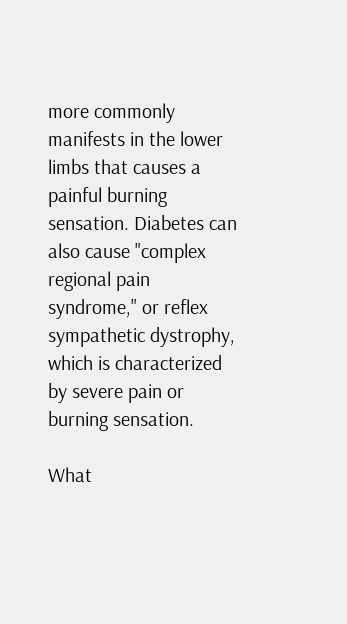more commonly manifests in the lower limbs that causes a painful burning sensation. Diabetes can also cause "complex regional pain syndrome," or reflex sympathetic dystrophy, which is characterized by severe pain or burning sensation.

What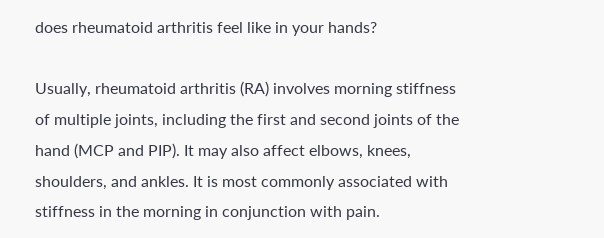does rheumatoid arthritis feel like in your hands?

Usually, rheumatoid arthritis (RA) involves morning stiffness of multiple joints, including the first and second joints of the hand (MCP and PIP). It may also affect elbows, knees, shoulders, and ankles. It is most commonly associated with stiffness in the morning in conjunction with pain.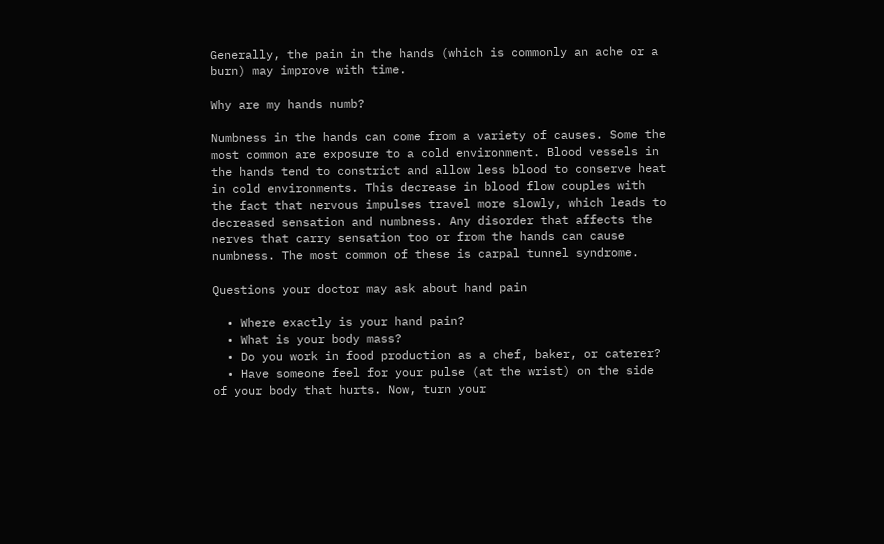Generally, the pain in the hands (which is commonly an ache or a burn) may improve with time.

Why are my hands numb?

Numbness in the hands can come from a variety of causes. Some the most common are exposure to a cold environment. Blood vessels in the hands tend to constrict and allow less blood to conserve heat in cold environments. This decrease in blood flow couples with the fact that nervous impulses travel more slowly, which leads to decreased sensation and numbness. Any disorder that affects the nerves that carry sensation too or from the hands can cause numbness. The most common of these is carpal tunnel syndrome.

Questions your doctor may ask about hand pain

  • Where exactly is your hand pain?
  • What is your body mass?
  • Do you work in food production as a chef, baker, or caterer?
  • Have someone feel for your pulse (at the wrist) on the side of your body that hurts. Now, turn your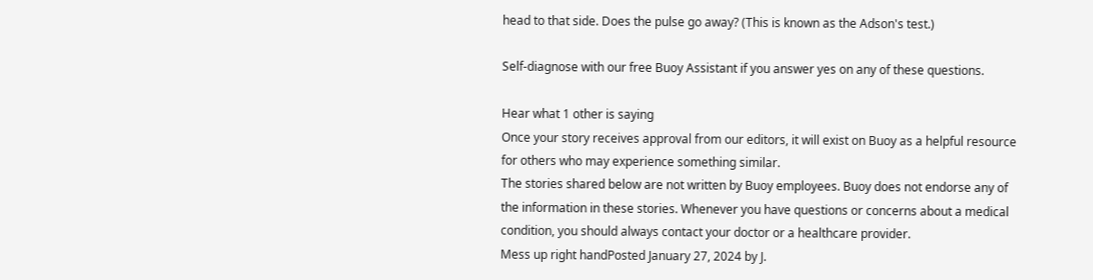head to that side. Does the pulse go away? (This is known as the Adson's test.)

Self-diagnose with our free Buoy Assistant if you answer yes on any of these questions.

Hear what 1 other is saying
Once your story receives approval from our editors, it will exist on Buoy as a helpful resource for others who may experience something similar.
The stories shared below are not written by Buoy employees. Buoy does not endorse any of the information in these stories. Whenever you have questions or concerns about a medical condition, you should always contact your doctor or a healthcare provider.
Mess up right handPosted January 27, 2024 by J.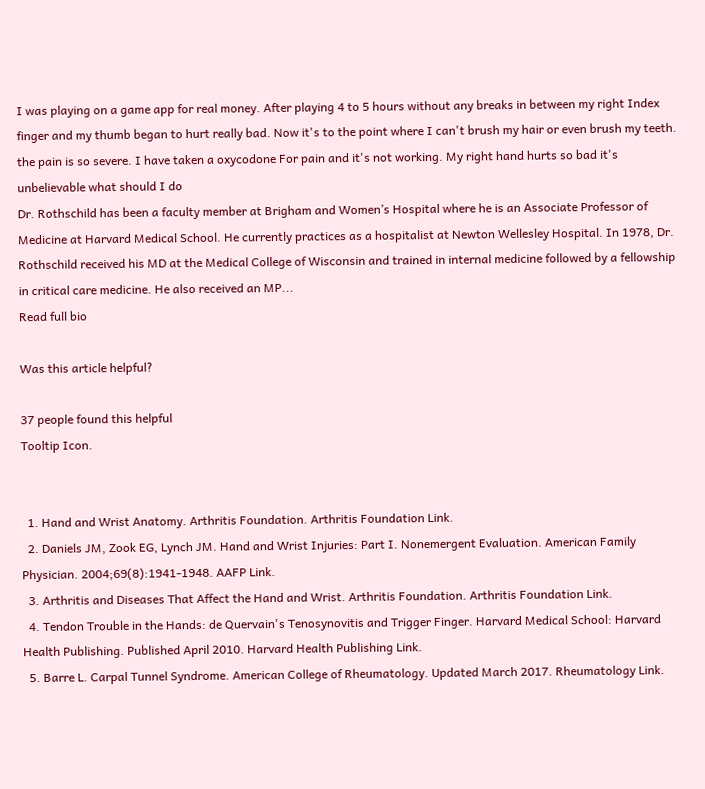I was playing on a game app for real money. After playing 4 to 5 hours without any breaks in between my right Index finger and my thumb began to hurt really bad. Now it's to the point where I can't brush my hair or even brush my teeth. the pain is so severe. I have taken a oxycodone For pain and it's not working. My right hand hurts so bad it's unbelievable what should I do
Dr. Rothschild has been a faculty member at Brigham and Women’s Hospital where he is an Associate Professor of Medicine at Harvard Medical School. He currently practices as a hospitalist at Newton Wellesley Hospital. In 1978, Dr. Rothschild received his MD at the Medical College of Wisconsin and trained in internal medicine followed by a fellowship in critical care medicine. He also received an MP...
Read full bio

Was this article helpful?

37 people found this helpful
Tooltip Icon.


  1. Hand and Wrist Anatomy. Arthritis Foundation. Arthritis Foundation Link.
  2. Daniels JM, Zook EG, Lynch JM. Hand and Wrist Injuries: Part I. Nonemergent Evaluation. American Family Physician. 2004;69(8):1941-1948. AAFP Link.
  3. Arthritis and Diseases That Affect the Hand and Wrist. Arthritis Foundation. Arthritis Foundation Link.
  4. Tendon Trouble in the Hands: de Quervain's Tenosynovitis and Trigger Finger. Harvard Medical School: Harvard Health Publishing. Published April 2010. Harvard Health Publishing Link.
  5. Barre L. Carpal Tunnel Syndrome. American College of Rheumatology. Updated March 2017. Rheumatology Link.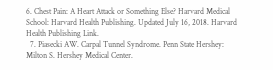6. Chest Pain: A Heart Attack or Something Else? Harvard Medical School: Harvard Health Publishing. Updated July 16, 2018. Harvard Health Publishing Link.
  7. Piasecki AW. Carpal Tunnel Syndrome. Penn State Hershey: Milton S. Hershey Medical Center.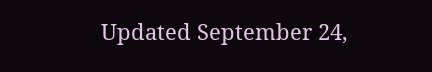Updated September 24,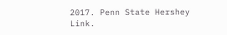2017. Penn State Hershey Link.